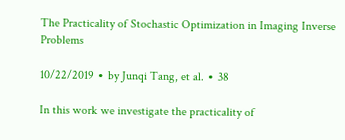The Practicality of Stochastic Optimization in Imaging Inverse Problems

10/22/2019 ∙ by Junqi Tang, et al. ∙ 38

In this work we investigate the practicality of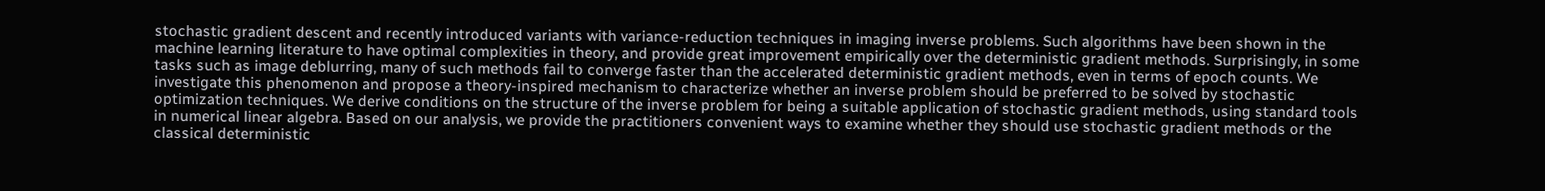stochastic gradient descent and recently introduced variants with variance-reduction techniques in imaging inverse problems. Such algorithms have been shown in the machine learning literature to have optimal complexities in theory, and provide great improvement empirically over the deterministic gradient methods. Surprisingly, in some tasks such as image deblurring, many of such methods fail to converge faster than the accelerated deterministic gradient methods, even in terms of epoch counts. We investigate this phenomenon and propose a theory-inspired mechanism to characterize whether an inverse problem should be preferred to be solved by stochastic optimization techniques. We derive conditions on the structure of the inverse problem for being a suitable application of stochastic gradient methods, using standard tools in numerical linear algebra. Based on our analysis, we provide the practitioners convenient ways to examine whether they should use stochastic gradient methods or the classical deterministic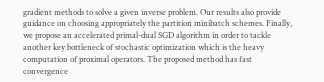gradient methods to solve a given inverse problem. Our results also provide guidance on choosing appropriately the partition minibatch schemes. Finally, we propose an accelerated primal-dual SGD algorithm in order to tackle another key bottleneck of stochastic optimization which is the heavy computation of proximal operators. The proposed method has fast convergence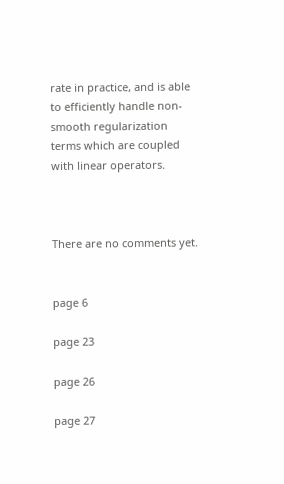rate in practice, and is able to efficiently handle non-smooth regularization terms which are coupled with linear operators.



There are no comments yet.


page 6

page 23

page 26

page 27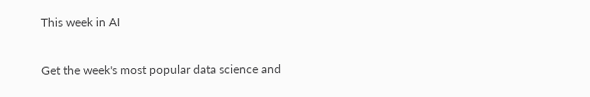This week in AI

Get the week's most popular data science and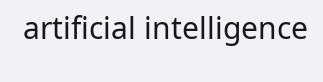artificial intelligence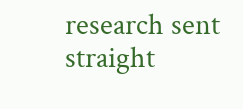research sent straight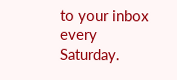to your inbox every Saturday.